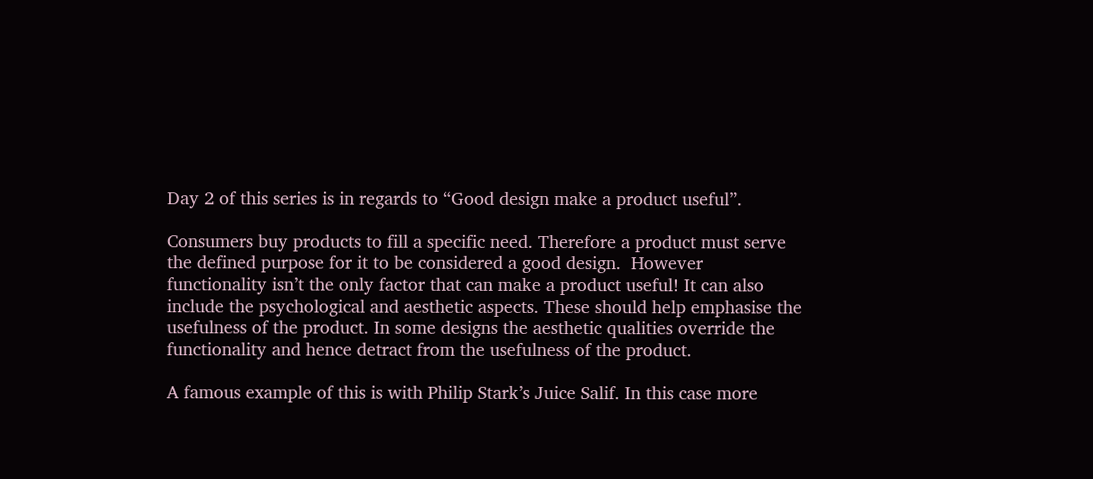Day 2 of this series is in regards to “Good design make a product useful”.

Consumers buy products to fill a specific need. Therefore a product must serve the defined purpose for it to be considered a good design.  However functionality isn’t the only factor that can make a product useful! It can also include the psychological and aesthetic aspects. These should help emphasise the usefulness of the product. In some designs the aesthetic qualities override the functionality and hence detract from the usefulness of the product.

A famous example of this is with Philip Stark’s Juice Salif. In this case more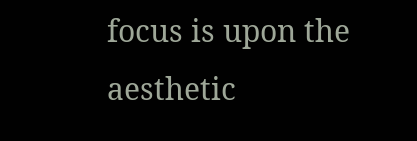focus is upon the aesthetic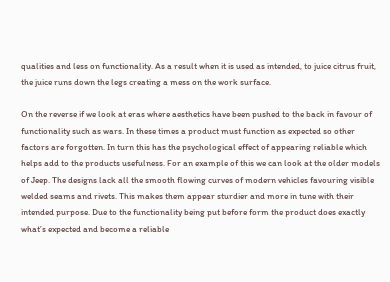qualities and less on functionality. As a result when it is used as intended, to juice citrus fruit, the juice runs down the legs creating a mess on the work surface.

On the reverse if we look at eras where aesthetics have been pushed to the back in favour of functionality such as wars. In these times a product must function as expected so other factors are forgotten. In turn this has the psychological effect of appearing reliable which helps add to the products usefulness. For an example of this we can look at the older models of Jeep. The designs lack all the smooth flowing curves of modern vehicles favouring visible welded seams and rivets. This makes them appear sturdier and more in tune with their intended purpose. Due to the functionality being put before form the product does exactly what’s expected and become a reliable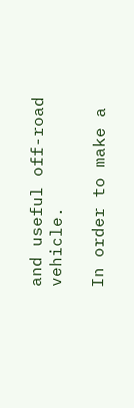and useful off-road vehicle.

In order to make a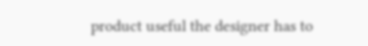product useful the designer has to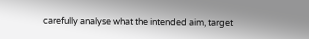carefully analyse what the intended aim, target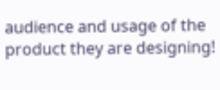audience and usage of the product they are designing!